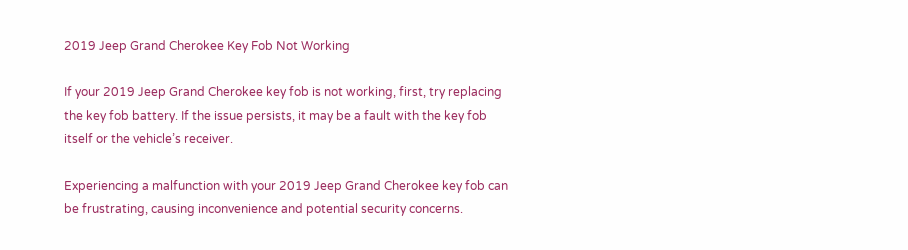2019 Jeep Grand Cherokee Key Fob Not Working

If your 2019 Jeep Grand Cherokee key fob is not working, first, try replacing the key fob battery. If the issue persists, it may be a fault with the key fob itself or the vehicle’s receiver.

Experiencing a malfunction with your 2019 Jeep Grand Cherokee key fob can be frustrating, causing inconvenience and potential security concerns.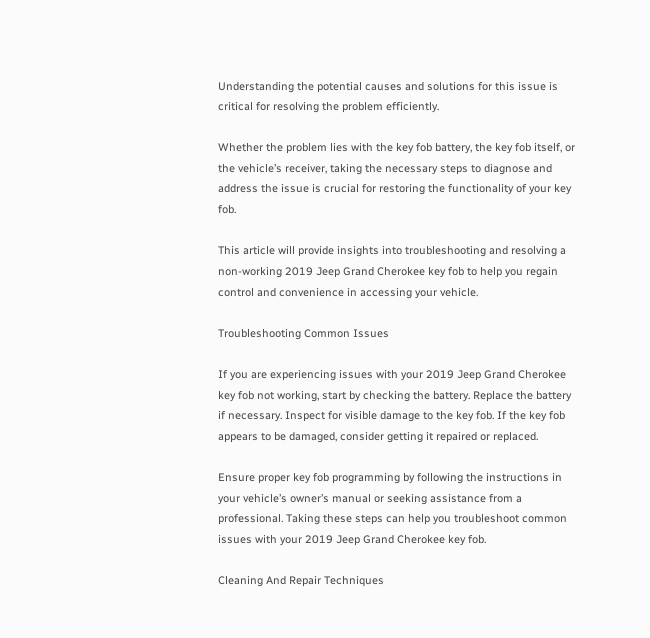Understanding the potential causes and solutions for this issue is critical for resolving the problem efficiently.

Whether the problem lies with the key fob battery, the key fob itself, or the vehicle’s receiver, taking the necessary steps to diagnose and address the issue is crucial for restoring the functionality of your key fob.

This article will provide insights into troubleshooting and resolving a non-working 2019 Jeep Grand Cherokee key fob to help you regain control and convenience in accessing your vehicle.

Troubleshooting Common Issues

If you are experiencing issues with your 2019 Jeep Grand Cherokee key fob not working, start by checking the battery. Replace the battery if necessary. Inspect for visible damage to the key fob. If the key fob appears to be damaged, consider getting it repaired or replaced.

Ensure proper key fob programming by following the instructions in your vehicle’s owner’s manual or seeking assistance from a professional. Taking these steps can help you troubleshoot common issues with your 2019 Jeep Grand Cherokee key fob.

Cleaning And Repair Techniques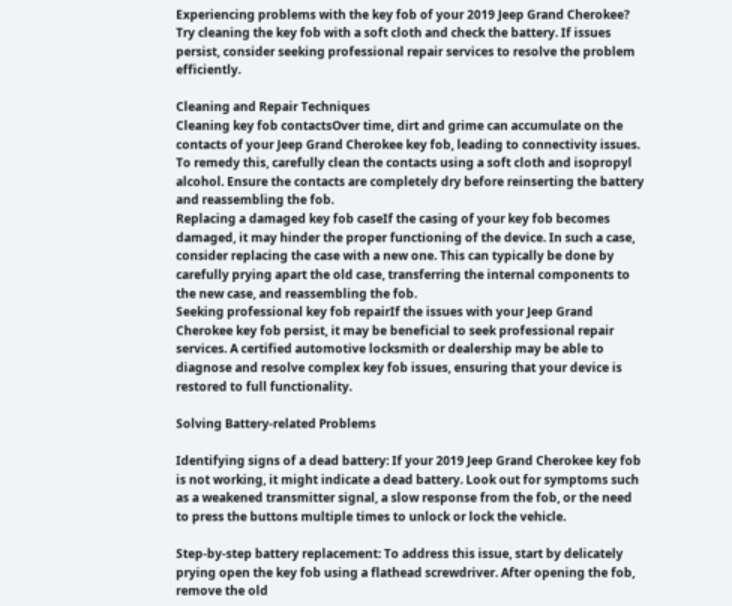Experiencing problems with the key fob of your 2019 Jeep Grand Cherokee? Try cleaning the key fob with a soft cloth and check the battery. If issues persist, consider seeking professional repair services to resolve the problem efficiently.

Cleaning and Repair Techniques
Cleaning key fob contactsOver time, dirt and grime can accumulate on the contacts of your Jeep Grand Cherokee key fob, leading to connectivity issues. To remedy this, carefully clean the contacts using a soft cloth and isopropyl alcohol. Ensure the contacts are completely dry before reinserting the battery and reassembling the fob.
Replacing a damaged key fob caseIf the casing of your key fob becomes damaged, it may hinder the proper functioning of the device. In such a case, consider replacing the case with a new one. This can typically be done by carefully prying apart the old case, transferring the internal components to the new case, and reassembling the fob.
Seeking professional key fob repairIf the issues with your Jeep Grand Cherokee key fob persist, it may be beneficial to seek professional repair services. A certified automotive locksmith or dealership may be able to diagnose and resolve complex key fob issues, ensuring that your device is restored to full functionality.

Solving Battery-related Problems

Identifying signs of a dead battery: If your 2019 Jeep Grand Cherokee key fob is not working, it might indicate a dead battery. Look out for symptoms such as a weakened transmitter signal, a slow response from the fob, or the need to press the buttons multiple times to unlock or lock the vehicle.

Step-by-step battery replacement: To address this issue, start by delicately prying open the key fob using a flathead screwdriver. After opening the fob, remove the old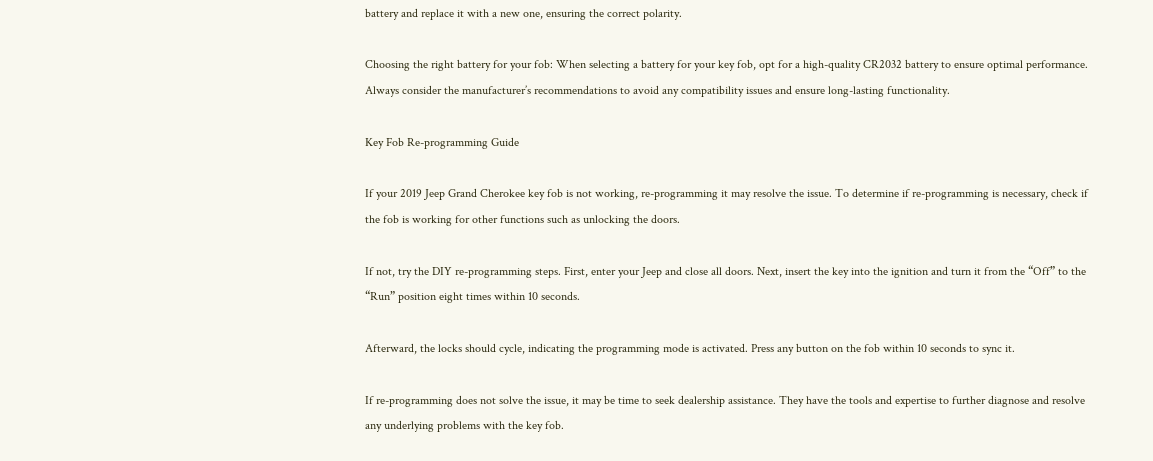battery and replace it with a new one, ensuring the correct polarity.

Choosing the right battery for your fob: When selecting a battery for your key fob, opt for a high-quality CR2032 battery to ensure optimal performance. Always consider the manufacturer’s recommendations to avoid any compatibility issues and ensure long-lasting functionality.

Key Fob Re-programming Guide

If your 2019 Jeep Grand Cherokee key fob is not working, re-programming it may resolve the issue. To determine if re-programming is necessary, check if the fob is working for other functions such as unlocking the doors.

If not, try the DIY re-programming steps. First, enter your Jeep and close all doors. Next, insert the key into the ignition and turn it from the “Off” to the “Run” position eight times within 10 seconds.

Afterward, the locks should cycle, indicating the programming mode is activated. Press any button on the fob within 10 seconds to sync it.

If re-programming does not solve the issue, it may be time to seek dealership assistance. They have the tools and expertise to further diagnose and resolve any underlying problems with the key fob.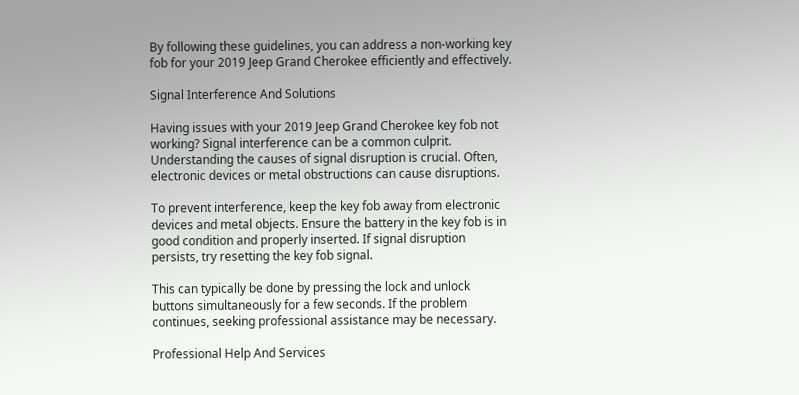By following these guidelines, you can address a non-working key fob for your 2019 Jeep Grand Cherokee efficiently and effectively.

Signal Interference And Solutions

Having issues with your 2019 Jeep Grand Cherokee key fob not working? Signal interference can be a common culprit. Understanding the causes of signal disruption is crucial. Often, electronic devices or metal obstructions can cause disruptions.

To prevent interference, keep the key fob away from electronic devices and metal objects. Ensure the battery in the key fob is in good condition and properly inserted. If signal disruption persists, try resetting the key fob signal.

This can typically be done by pressing the lock and unlock buttons simultaneously for a few seconds. If the problem continues, seeking professional assistance may be necessary.

Professional Help And Services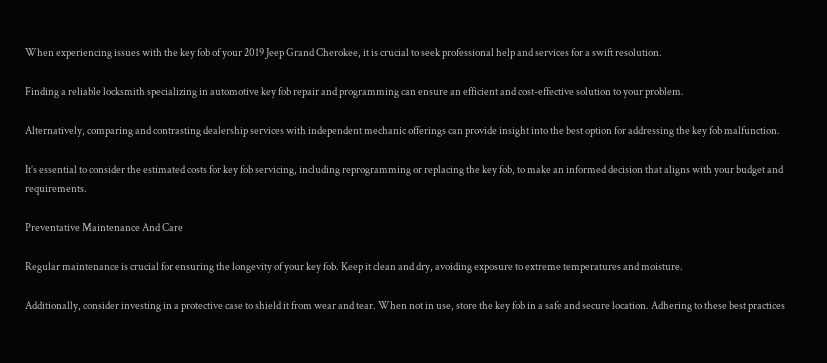When experiencing issues with the key fob of your 2019 Jeep Grand Cherokee, it is crucial to seek professional help and services for a swift resolution.

Finding a reliable locksmith specializing in automotive key fob repair and programming can ensure an efficient and cost-effective solution to your problem.

Alternatively, comparing and contrasting dealership services with independent mechanic offerings can provide insight into the best option for addressing the key fob malfunction.

It’s essential to consider the estimated costs for key fob servicing, including reprogramming or replacing the key fob, to make an informed decision that aligns with your budget and requirements.

Preventative Maintenance And Care

Regular maintenance is crucial for ensuring the longevity of your key fob. Keep it clean and dry, avoiding exposure to extreme temperatures and moisture.

Additionally, consider investing in a protective case to shield it from wear and tear. When not in use, store the key fob in a safe and secure location. Adhering to these best practices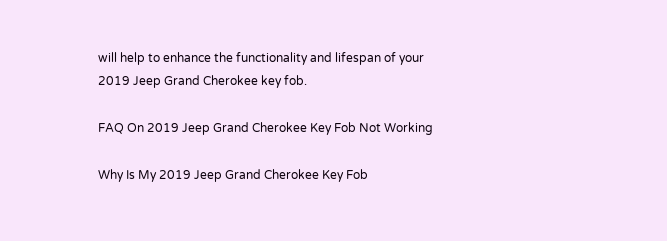will help to enhance the functionality and lifespan of your 2019 Jeep Grand Cherokee key fob.

FAQ On 2019 Jeep Grand Cherokee Key Fob Not Working

Why Is My 2019 Jeep Grand Cherokee Key Fob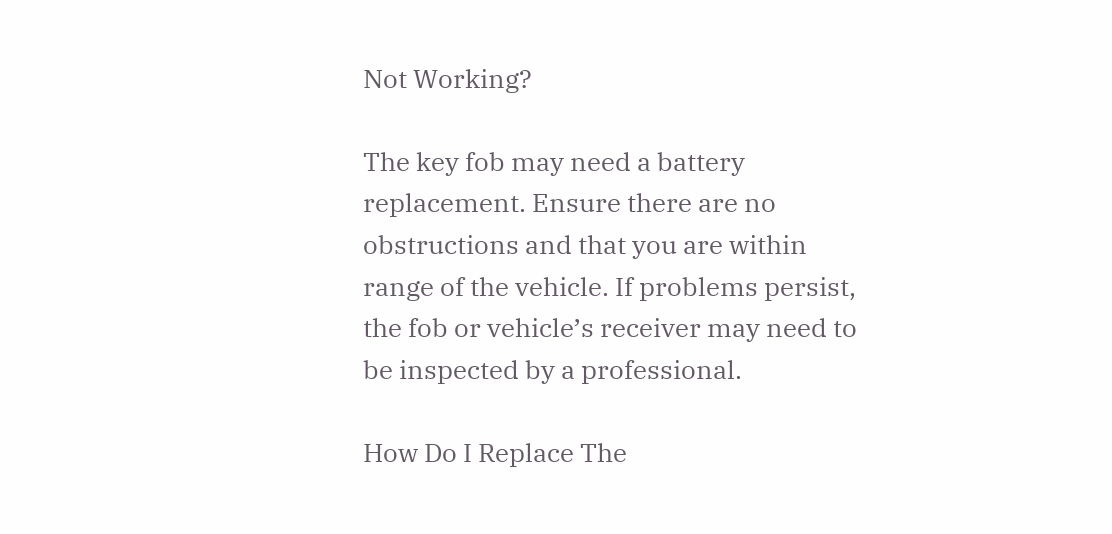Not Working?

The key fob may need a battery replacement. Ensure there are no obstructions and that you are within range of the vehicle. If problems persist, the fob or vehicle’s receiver may need to be inspected by a professional.

How Do I Replace The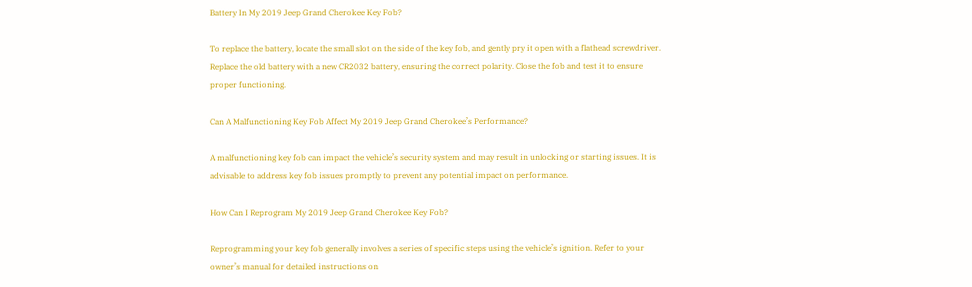Battery In My 2019 Jeep Grand Cherokee Key Fob?

To replace the battery, locate the small slot on the side of the key fob, and gently pry it open with a flathead screwdriver. Replace the old battery with a new CR2032 battery, ensuring the correct polarity. Close the fob and test it to ensure proper functioning.

Can A Malfunctioning Key Fob Affect My 2019 Jeep Grand Cherokee’s Performance?

A malfunctioning key fob can impact the vehicle’s security system and may result in unlocking or starting issues. It is advisable to address key fob issues promptly to prevent any potential impact on performance.

How Can I Reprogram My 2019 Jeep Grand Cherokee Key Fob?

Reprogramming your key fob generally involves a series of specific steps using the vehicle’s ignition. Refer to your owner’s manual for detailed instructions on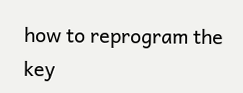how to reprogram the key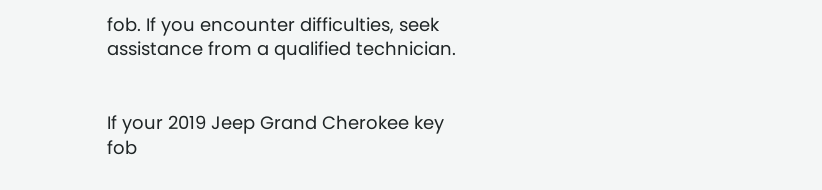fob. If you encounter difficulties, seek assistance from a qualified technician.


If your 2019 Jeep Grand Cherokee key fob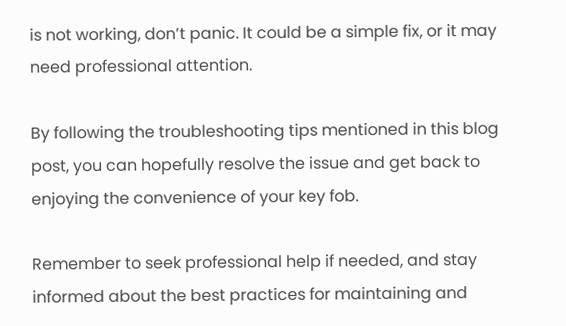is not working, don’t panic. It could be a simple fix, or it may need professional attention.

By following the troubleshooting tips mentioned in this blog post, you can hopefully resolve the issue and get back to enjoying the convenience of your key fob.

Remember to seek professional help if needed, and stay informed about the best practices for maintaining and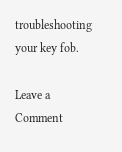troubleshooting your key fob.

Leave a Comment